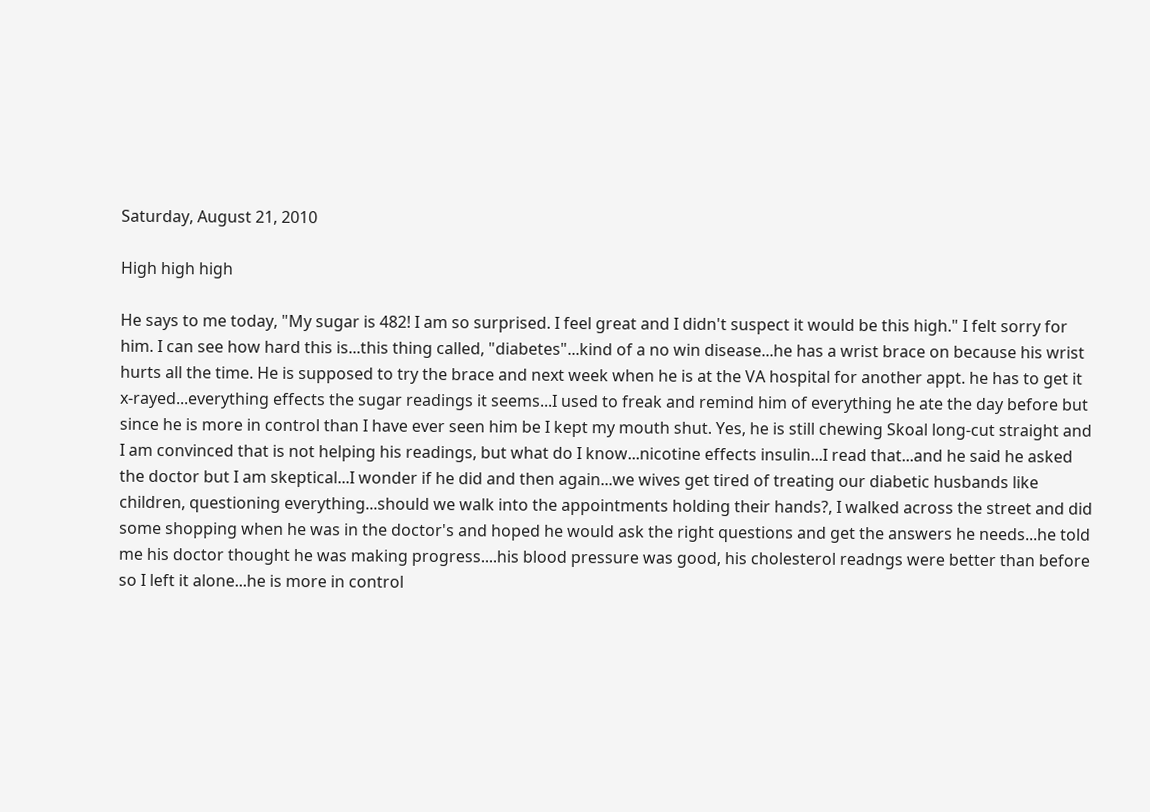Saturday, August 21, 2010

High high high

He says to me today, "My sugar is 482! I am so surprised. I feel great and I didn't suspect it would be this high." I felt sorry for him. I can see how hard this is...this thing called, "diabetes"...kind of a no win disease...he has a wrist brace on because his wrist hurts all the time. He is supposed to try the brace and next week when he is at the VA hospital for another appt. he has to get it x-rayed...everything effects the sugar readings it seems...I used to freak and remind him of everything he ate the day before but since he is more in control than I have ever seen him be I kept my mouth shut. Yes, he is still chewing Skoal long-cut straight and I am convinced that is not helping his readings, but what do I know...nicotine effects insulin...I read that...and he said he asked the doctor but I am skeptical...I wonder if he did and then again...we wives get tired of treating our diabetic husbands like children, questioning everything...should we walk into the appointments holding their hands?, I walked across the street and did some shopping when he was in the doctor's and hoped he would ask the right questions and get the answers he needs...he told me his doctor thought he was making progress....his blood pressure was good, his cholesterol readngs were better than before so I left it alone...he is more in control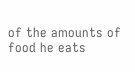of the amounts of food he eats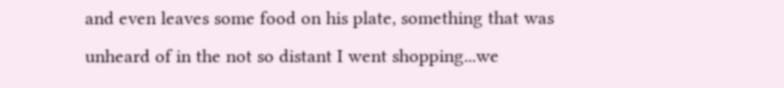and even leaves some food on his plate, something that was unheard of in the not so distant I went shopping...we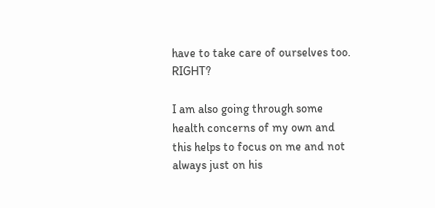have to take care of ourselves too. RIGHT?

I am also going through some health concerns of my own and this helps to focus on me and not always just on his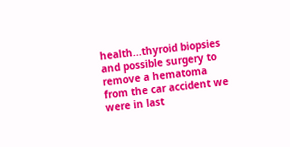health...thyroid biopsies and possible surgery to remove a hematoma from the car accident we were in last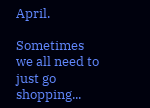April.

Sometimes we all need to just go shopping...